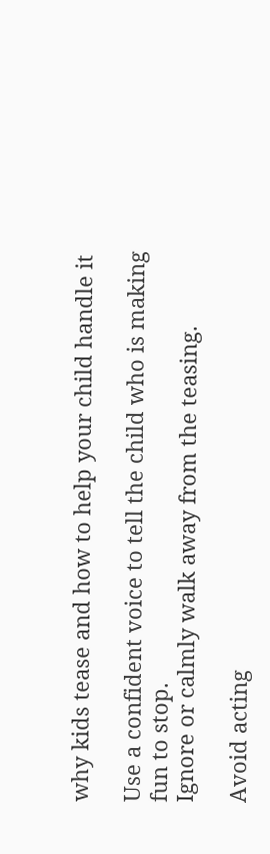why kids tease and how to help your child handle it

Use a confident voice to tell the child who is making fun to stop.
Ignore or calmly walk away from the teasing.

Avoid acting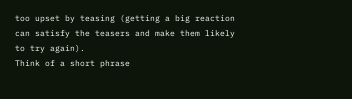too upset by teasing (getting a big reaction can satisfy the teasers and make them likely to try again).
Think of a short phrase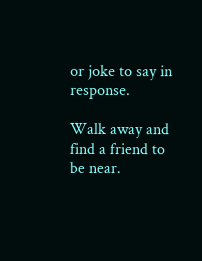or joke to say in response.

Walk away and find a friend to be near.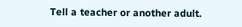Tell a teacher or another adult.